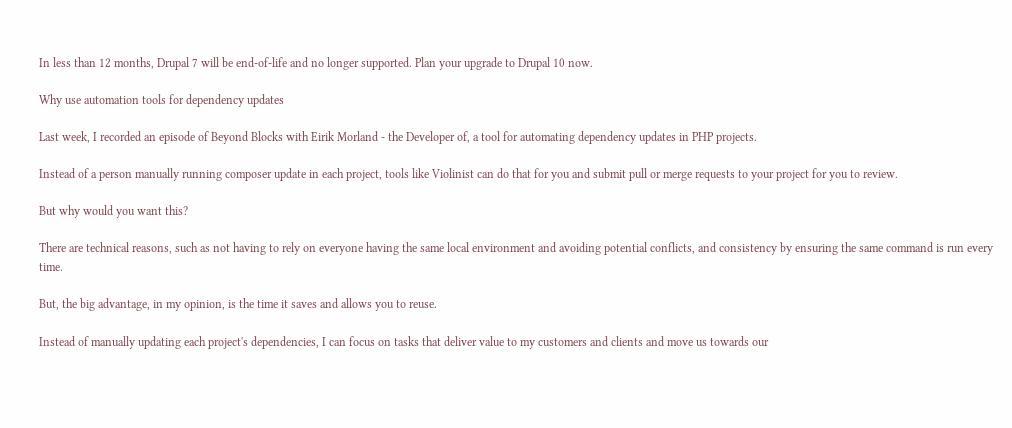In less than 12 months, Drupal 7 will be end-of-life and no longer supported. Plan your upgrade to Drupal 10 now.

Why use automation tools for dependency updates

Last week, I recorded an episode of Beyond Blocks with Eirik Morland - the Developer of, a tool for automating dependency updates in PHP projects.

Instead of a person manually running composer update in each project, tools like Violinist can do that for you and submit pull or merge requests to your project for you to review.

But why would you want this?

There are technical reasons, such as not having to rely on everyone having the same local environment and avoiding potential conflicts, and consistency by ensuring the same command is run every time.

But, the big advantage, in my opinion, is the time it saves and allows you to reuse.

Instead of manually updating each project's dependencies, I can focus on tasks that deliver value to my customers and clients and move us towards our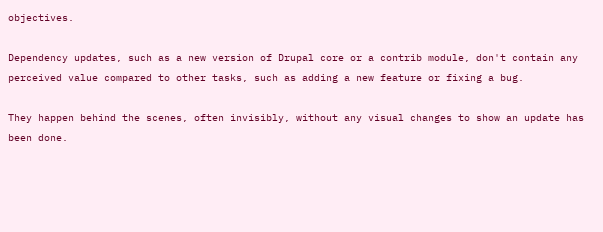objectives.

Dependency updates, such as a new version of Drupal core or a contrib module, don't contain any perceived value compared to other tasks, such as adding a new feature or fixing a bug.

They happen behind the scenes, often invisibly, without any visual changes to show an update has been done.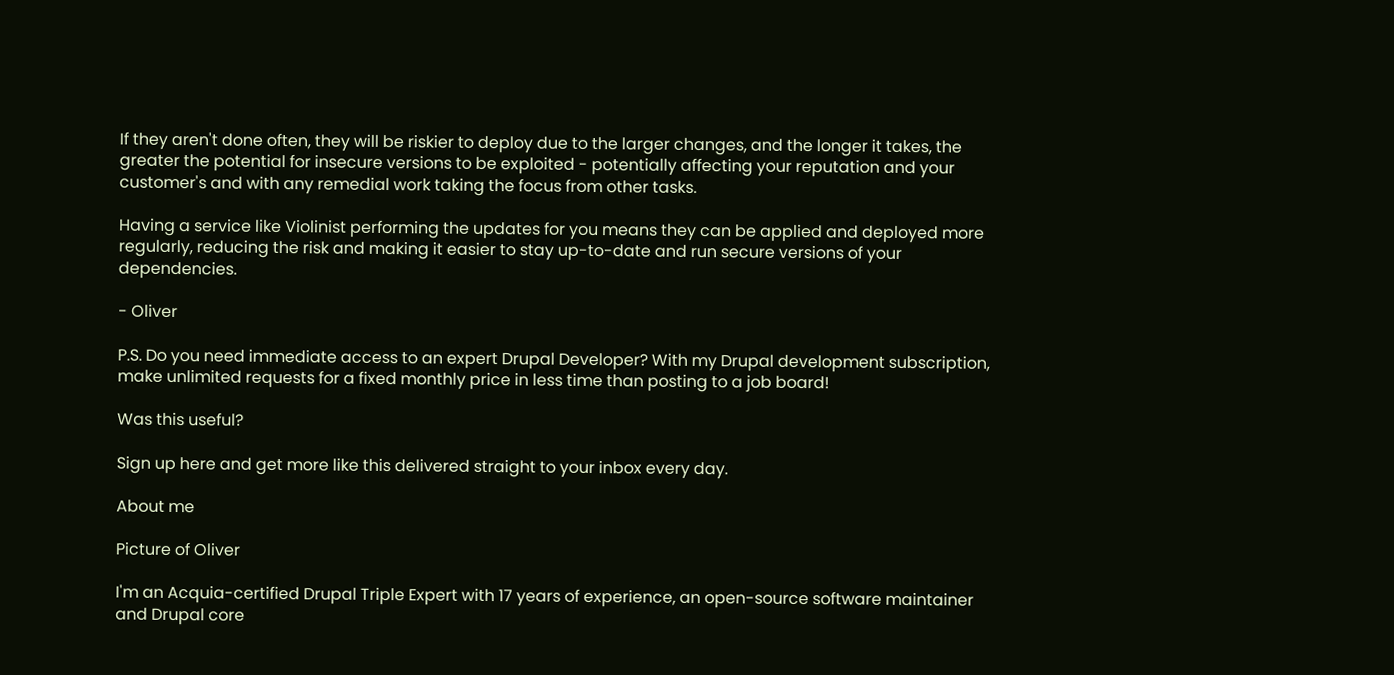If they aren't done often, they will be riskier to deploy due to the larger changes, and the longer it takes, the greater the potential for insecure versions to be exploited - potentially affecting your reputation and your customer's and with any remedial work taking the focus from other tasks.

Having a service like Violinist performing the updates for you means they can be applied and deployed more regularly, reducing the risk and making it easier to stay up-to-date and run secure versions of your dependencies.

- Oliver

P.S. Do you need immediate access to an expert Drupal Developer? With my Drupal development subscription, make unlimited requests for a fixed monthly price in less time than posting to a job board!

Was this useful?

Sign up here and get more like this delivered straight to your inbox every day.

About me

Picture of Oliver

I'm an Acquia-certified Drupal Triple Expert with 17 years of experience, an open-source software maintainer and Drupal core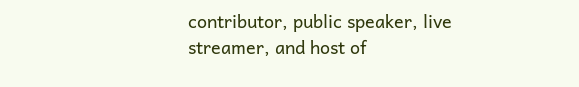contributor, public speaker, live streamer, and host of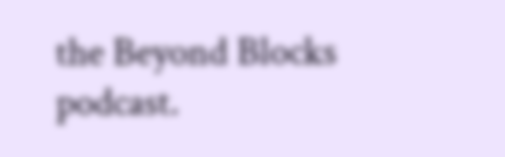the Beyond Blocks podcast.